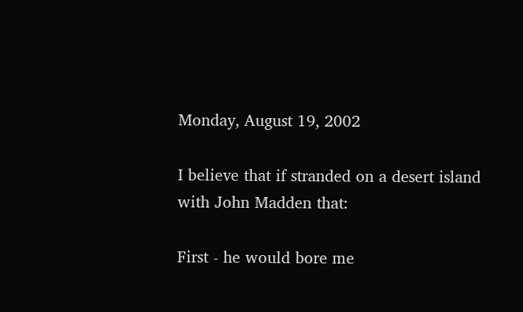Monday, August 19, 2002

I believe that if stranded on a desert island with John Madden that:

First - he would bore me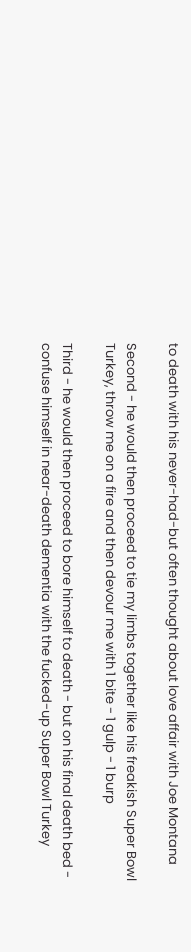to death with his never-had-but often thought about love affair with Joe Montana

Second - he would then proceed to tie my limbs together like his freakish Super Bowl Turkey, throw me on a fire and then devour me with 1 bite - 1 gulp - 1 burp

Third - he would then proceed to bore himself to death - but on his final death bed - confuse himself in near-death dementia with the fucked-up Super Bowl Turkey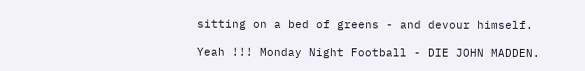sitting on a bed of greens - and devour himself.

Yeah !!! Monday Night Football - DIE JOHN MADDEN.